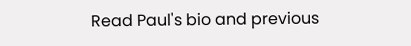Read Paul's bio and previous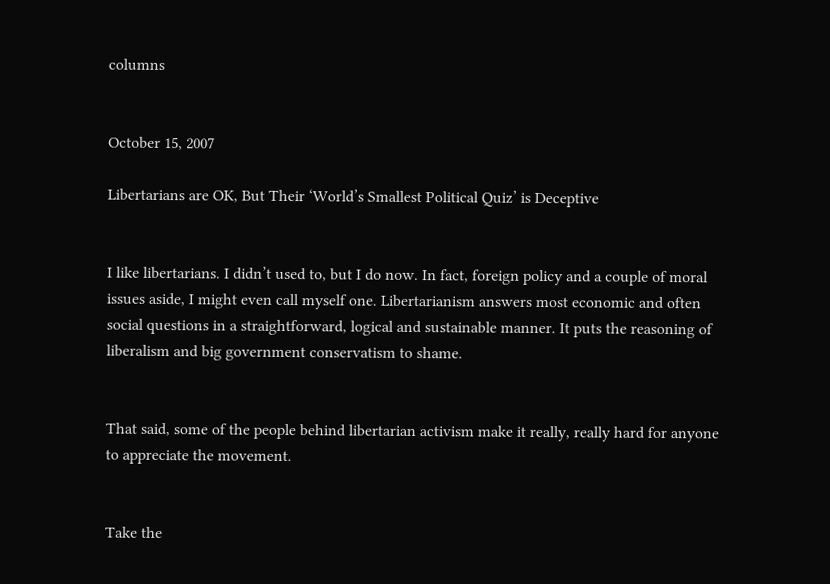columns


October 15, 2007

Libertarians are OK, But Their ‘World’s Smallest Political Quiz’ is Deceptive


I like libertarians. I didn’t used to, but I do now. In fact, foreign policy and a couple of moral issues aside, I might even call myself one. Libertarianism answers most economic and often social questions in a straightforward, logical and sustainable manner. It puts the reasoning of liberalism and big government conservatism to shame.


That said, some of the people behind libertarian activism make it really, really hard for anyone to appreciate the movement.


Take the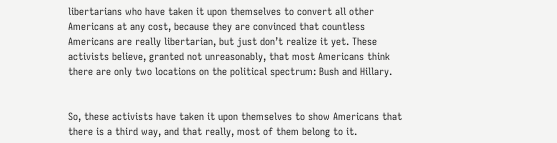libertarians who have taken it upon themselves to convert all other Americans at any cost, because they are convinced that countless Americans are really libertarian, but just don’t realize it yet. These activists believe, granted not unreasonably, that most Americans think there are only two locations on the political spectrum: Bush and Hillary.


So, these activists have taken it upon themselves to show Americans that there is a third way, and that really, most of them belong to it.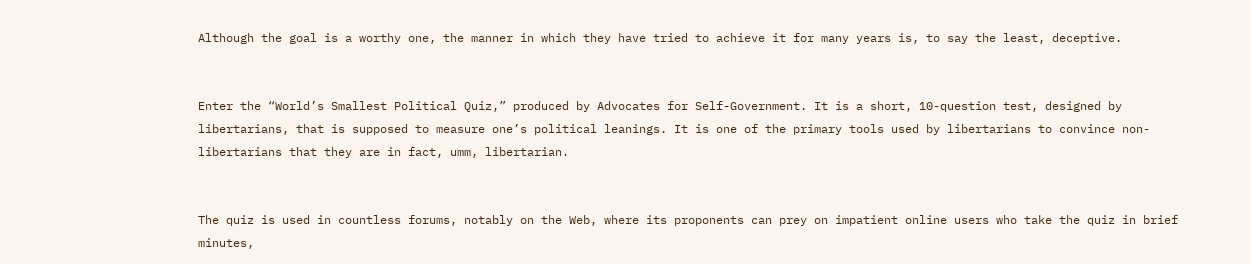Although the goal is a worthy one, the manner in which they have tried to achieve it for many years is, to say the least, deceptive.


Enter the “World’s Smallest Political Quiz,” produced by Advocates for Self-Government. It is a short, 10-question test, designed by libertarians, that is supposed to measure one’s political leanings. It is one of the primary tools used by libertarians to convince non-libertarians that they are in fact, umm, libertarian.


The quiz is used in countless forums, notably on the Web, where its proponents can prey on impatient online users who take the quiz in brief minutes,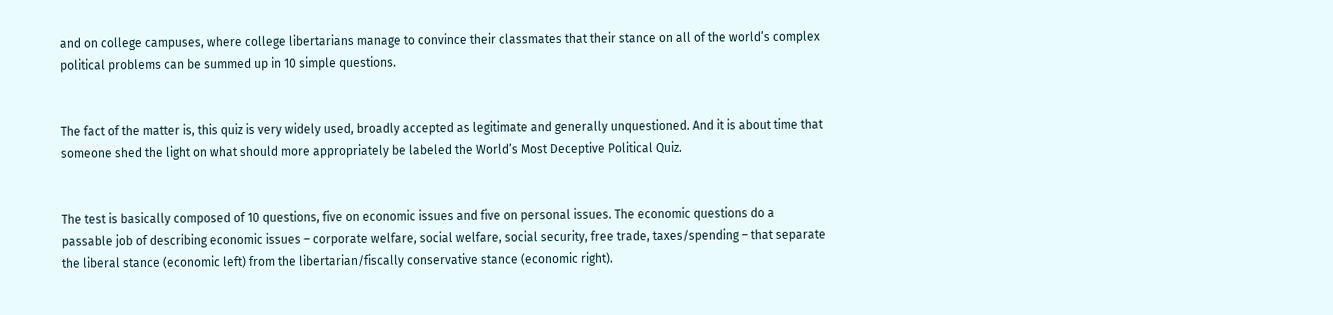and on college campuses, where college libertarians manage to convince their classmates that their stance on all of the world’s complex political problems can be summed up in 10 simple questions.


The fact of the matter is, this quiz is very widely used, broadly accepted as legitimate and generally unquestioned. And it is about time that someone shed the light on what should more appropriately be labeled the World’s Most Deceptive Political Quiz.


The test is basically composed of 10 questions, five on economic issues and five on personal issues. The economic questions do a passable job of describing economic issues – corporate welfare, social welfare, social security, free trade, taxes/spending – that separate the liberal stance (economic left) from the libertarian/fiscally conservative stance (economic right).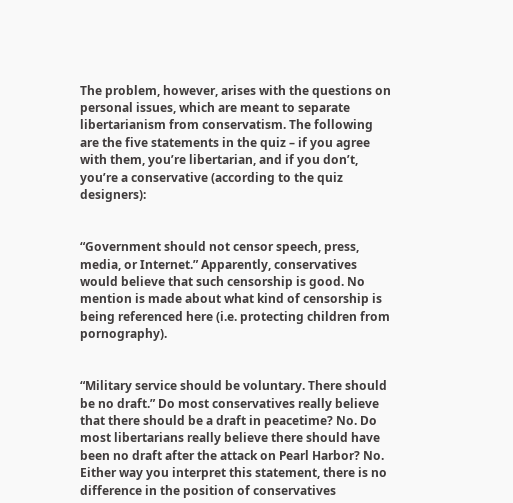The problem, however, arises with the questions on personal issues, which are meant to separate libertarianism from conservatism. The following are the five statements in the quiz – if you agree with them, you’re libertarian, and if you don’t, you’re a conservative (according to the quiz designers):


“Government should not censor speech, press, media, or Internet.” Apparently, conservatives would believe that such censorship is good. No mention is made about what kind of censorship is being referenced here (i.e. protecting children from pornography).


“Military service should be voluntary. There should be no draft.” Do most conservatives really believe that there should be a draft in peacetime? No. Do most libertarians really believe there should have been no draft after the attack on Pearl Harbor? No. Either way you interpret this statement, there is no difference in the position of conservatives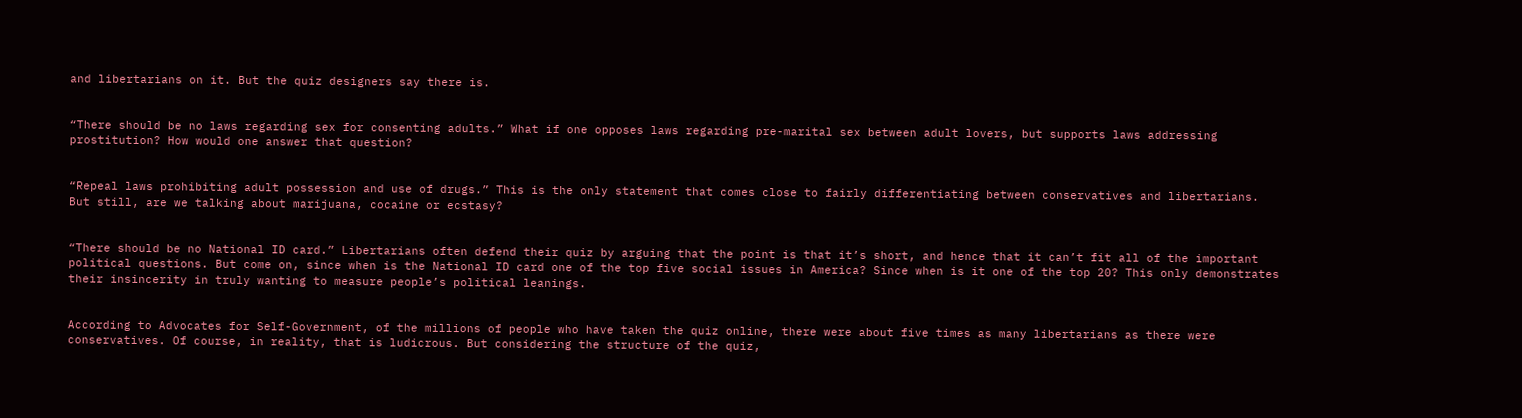and libertarians on it. But the quiz designers say there is.


“There should be no laws regarding sex for consenting adults.” What if one opposes laws regarding pre-marital sex between adult lovers, but supports laws addressing prostitution? How would one answer that question?


“Repeal laws prohibiting adult possession and use of drugs.” This is the only statement that comes close to fairly differentiating between conservatives and libertarians. But still, are we talking about marijuana, cocaine or ecstasy?


“There should be no National ID card.” Libertarians often defend their quiz by arguing that the point is that it’s short, and hence that it can’t fit all of the important political questions. But come on, since when is the National ID card one of the top five social issues in America? Since when is it one of the top 20? This only demonstrates their insincerity in truly wanting to measure people’s political leanings.


According to Advocates for Self-Government, of the millions of people who have taken the quiz online, there were about five times as many libertarians as there were conservatives. Of course, in reality, that is ludicrous. But considering the structure of the quiz,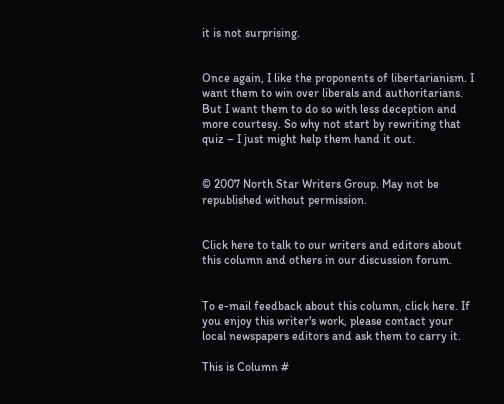it is not surprising.


Once again, I like the proponents of libertarianism. I want them to win over liberals and authoritarians. But I want them to do so with less deception and more courtesy. So why not start by rewriting that quiz – I just might help them hand it out.


© 2007 North Star Writers Group. May not be republished without permission.


Click here to talk to our writers and editors about this column and others in our discussion forum.


To e-mail feedback about this column, click here. If you enjoy this writer's work, please contact your local newspapers editors and ask them to carry it.

This is Column #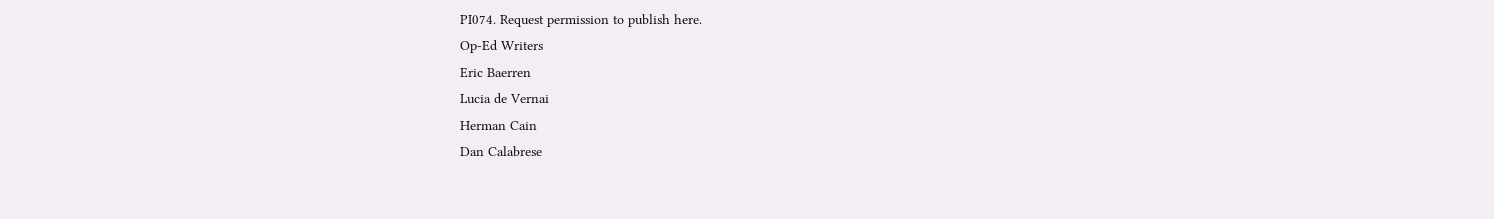PI074. Request permission to publish here.
Op-Ed Writers
Eric Baerren
Lucia de Vernai
Herman Cain
Dan Calabrese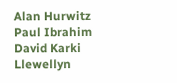Alan Hurwitz
Paul Ibrahim
David Karki
Llewellyn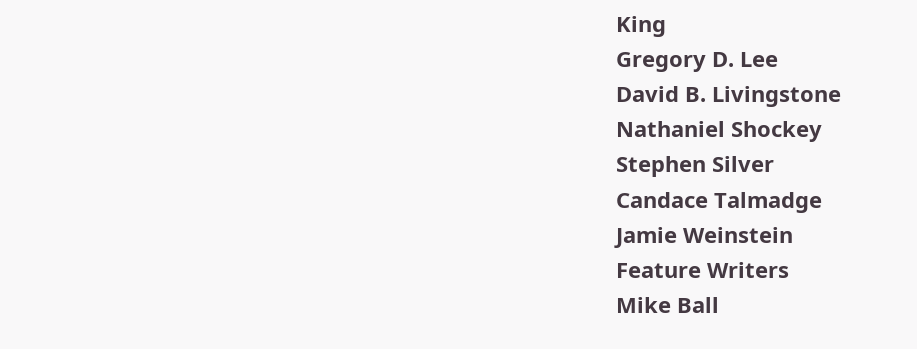King
Gregory D. Lee
David B. Livingstone
Nathaniel Shockey
Stephen Silver
Candace Talmadge
Jamie Weinstein
Feature Writers
Mike Ball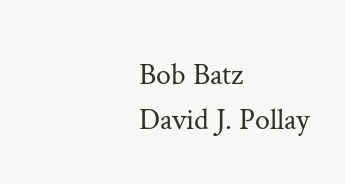Bob Batz
David J. Pollay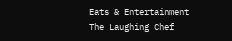Eats & Entertainment
The Laughing Chef